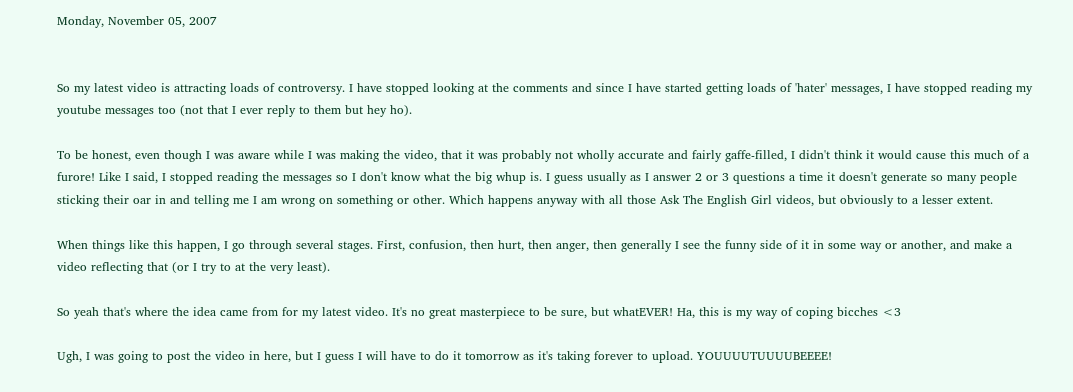Monday, November 05, 2007


So my latest video is attracting loads of controversy. I have stopped looking at the comments and since I have started getting loads of 'hater' messages, I have stopped reading my youtube messages too (not that I ever reply to them but hey ho).

To be honest, even though I was aware while I was making the video, that it was probably not wholly accurate and fairly gaffe-filled, I didn't think it would cause this much of a furore! Like I said, I stopped reading the messages so I don't know what the big whup is. I guess usually as I answer 2 or 3 questions a time it doesn't generate so many people sticking their oar in and telling me I am wrong on something or other. Which happens anyway with all those Ask The English Girl videos, but obviously to a lesser extent.

When things like this happen, I go through several stages. First, confusion, then hurt, then anger, then generally I see the funny side of it in some way or another, and make a video reflecting that (or I try to at the very least).

So yeah that's where the idea came from for my latest video. It's no great masterpiece to be sure, but whatEVER! Ha, this is my way of coping bicches <3

Ugh, I was going to post the video in here, but I guess I will have to do it tomorrow as it's taking forever to upload. YOUUUUTUUUUBEEEE!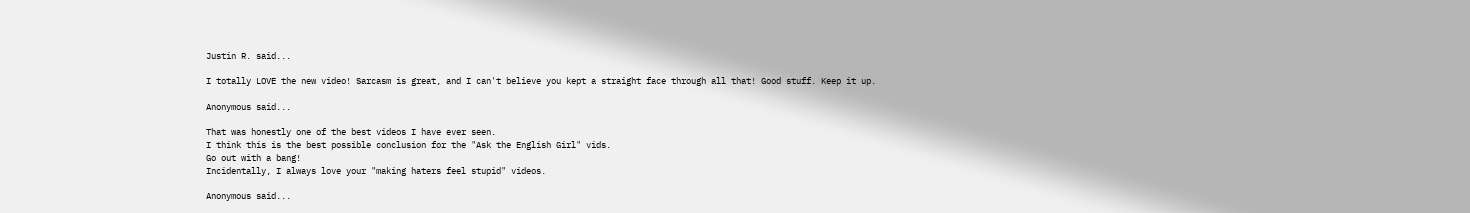Justin R. said...

I totally LOVE the new video! Sarcasm is great, and I can't believe you kept a straight face through all that! Good stuff. Keep it up.

Anonymous said...

That was honestly one of the best videos I have ever seen.
I think this is the best possible conclusion for the "Ask the English Girl" vids.
Go out with a bang!
Incidentally, I always love your "making haters feel stupid" videos.

Anonymous said...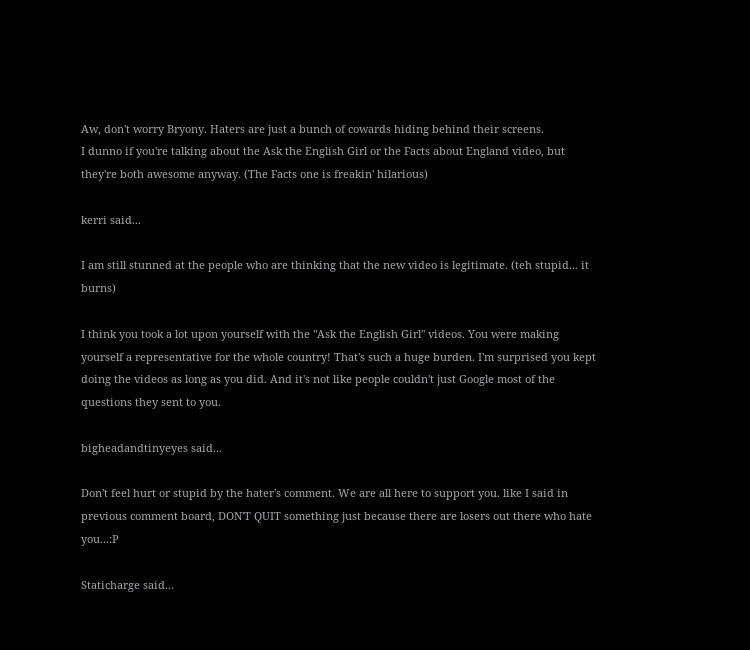Aw, don't worry Bryony. Haters are just a bunch of cowards hiding behind their screens.
I dunno if you're talking about the Ask the English Girl or the Facts about England video, but they're both awesome anyway. (The Facts one is freakin' hilarious)

kerri said...

I am still stunned at the people who are thinking that the new video is legitimate. (teh stupid... it burns)

I think you took a lot upon yourself with the "Ask the English Girl" videos. You were making yourself a representative for the whole country! That's such a huge burden. I'm surprised you kept doing the videos as long as you did. And it's not like people couldn't just Google most of the questions they sent to you.

bigheadandtinyeyes said...

Don't feel hurt or stupid by the hater's comment. We are all here to support you. like I said in previous comment board, DON'T QUIT something just because there are losers out there who hate you...:P

Staticharge said...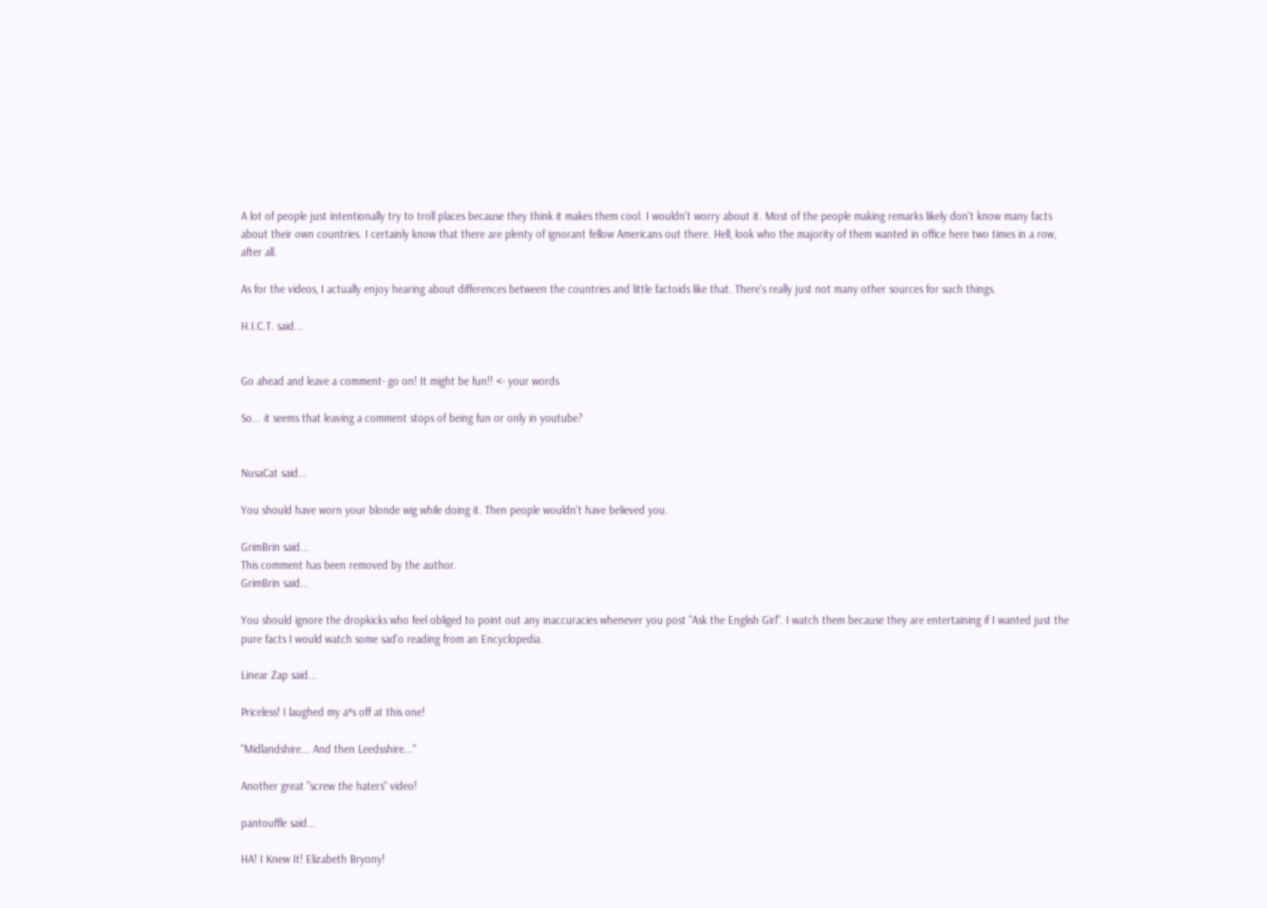A lot of people just intentionally try to troll places because they think it makes them cool. I wouldn't worry about it. Most of the people making remarks likely don't know many facts about their own countries. I certainly know that there are plenty of ignorant fellow Americans out there. Hell, look who the majority of them wanted in office here two times in a row, after all.

As for the videos, I actually enjoy hearing about differences between the countries and little factoids like that. There's really just not many other sources for such things.

H.I.C.T. said...


Go ahead and leave a comment- go on! It might be fun!! <- your words

So... it seems that leaving a comment stops of being fun or only in youtube?


NusaCat said...

You should have worn your blonde wig while doing it. Then people wouldn't have believed you.

GrimBrin said...
This comment has been removed by the author.
GrimBrin said...

You should ignore the dropkicks who feel obliged to point out any inaccuracies whenever you post "Ask the English Girl". I watch them because they are entertaining if I wanted just the pure facts I would watch some sad'o reading from an Encyclopedia.

Linear Zap said...

Priceless! I laughed my a*s off at this one!

"Midlandshire... And then Leedsshire..."

Another great "screw the haters" video!

pantouffle said...

HA! I Knew It! Elizabeth Bryony!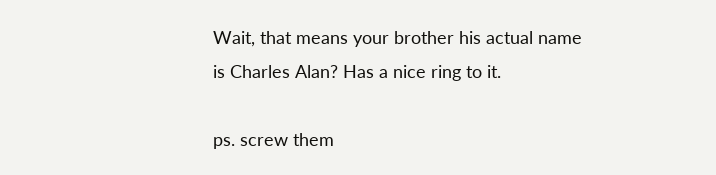Wait, that means your brother his actual name is Charles Alan? Has a nice ring to it.

ps. screw them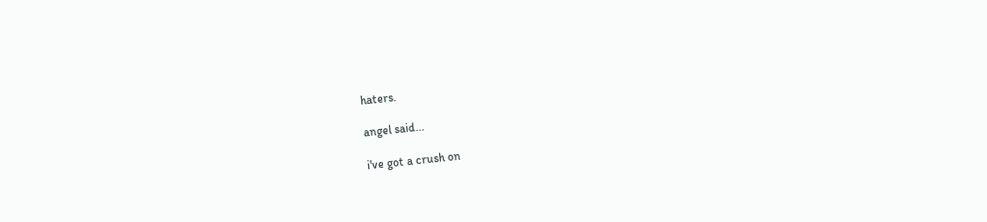haters.

angel said...

i've got a crush on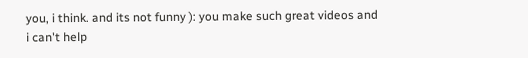you, i think. and its not funny ): you make such great videos and i can't help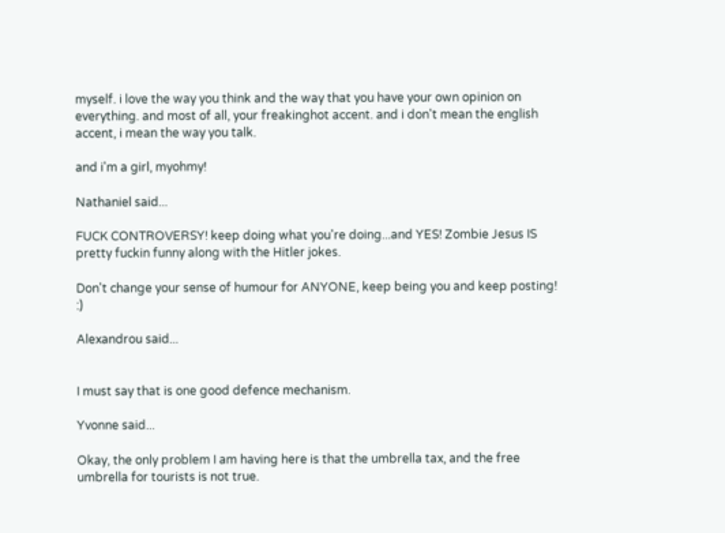myself. i love the way you think and the way that you have your own opinion on everything. and most of all, your freakinghot accent. and i don't mean the english accent, i mean the way you talk.

and i'm a girl, myohmy!

Nathaniel said...

FUCK CONTROVERSY! keep doing what you're doing...and YES! Zombie Jesus IS pretty fuckin funny along with the Hitler jokes.

Don't change your sense of humour for ANYONE, keep being you and keep posting! :)

Alexandrou said...


I must say that is one good defence mechanism.

Yvonne said...

Okay, the only problem I am having here is that the umbrella tax, and the free umbrella for tourists is not true.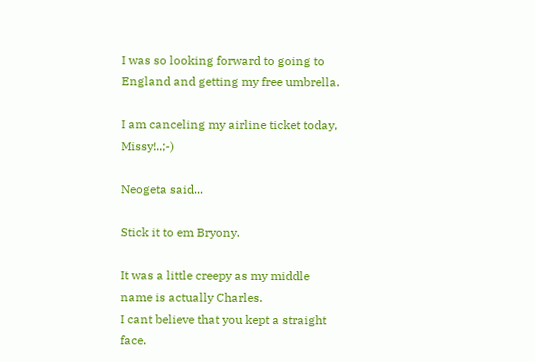I was so looking forward to going to England and getting my free umbrella.

I am canceling my airline ticket today, Missy!..;-)

Neogeta said...

Stick it to em Bryony.

It was a little creepy as my middle name is actually Charles.
I cant believe that you kept a straight face.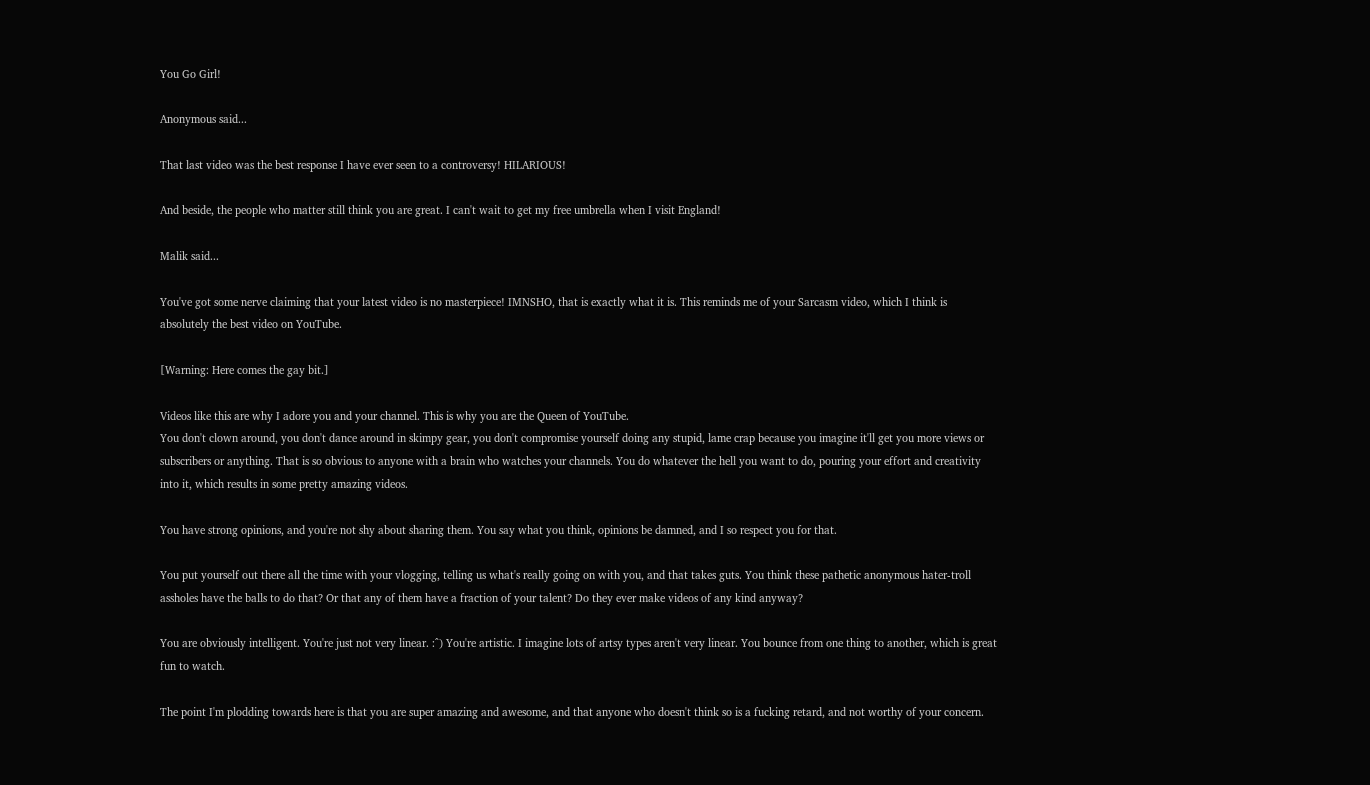You Go Girl!

Anonymous said...

That last video was the best response I have ever seen to a controversy! HILARIOUS!

And beside, the people who matter still think you are great. I can't wait to get my free umbrella when I visit England!

Malik said...

You've got some nerve claiming that your latest video is no masterpiece! IMNSHO, that is exactly what it is. This reminds me of your Sarcasm video, which I think is absolutely the best video on YouTube.

[Warning: Here comes the gay bit.]

Videos like this are why I adore you and your channel. This is why you are the Queen of YouTube.
You don't clown around, you don't dance around in skimpy gear, you don't compromise yourself doing any stupid, lame crap because you imagine it'll get you more views or subscribers or anything. That is so obvious to anyone with a brain who watches your channels. You do whatever the hell you want to do, pouring your effort and creativity into it, which results in some pretty amazing videos.

You have strong opinions, and you're not shy about sharing them. You say what you think, opinions be damned, and I so respect you for that.

You put yourself out there all the time with your vlogging, telling us what's really going on with you, and that takes guts. You think these pathetic anonymous hater-troll assholes have the balls to do that? Or that any of them have a fraction of your talent? Do they ever make videos of any kind anyway?

You are obviously intelligent. You're just not very linear. :^) You're artistic. I imagine lots of artsy types aren't very linear. You bounce from one thing to another, which is great fun to watch.

The point I'm plodding towards here is that you are super amazing and awesome, and that anyone who doesn't think so is a fucking retard, and not worthy of your concern.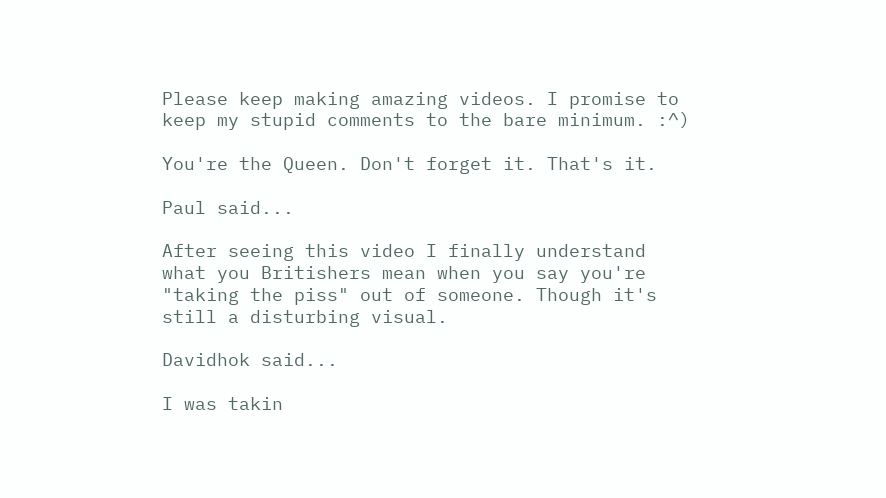Please keep making amazing videos. I promise to keep my stupid comments to the bare minimum. :^)

You're the Queen. Don't forget it. That's it.

Paul said...

After seeing this video I finally understand what you Britishers mean when you say you're "taking the piss" out of someone. Though it's still a disturbing visual.

Davidhok said...

I was takin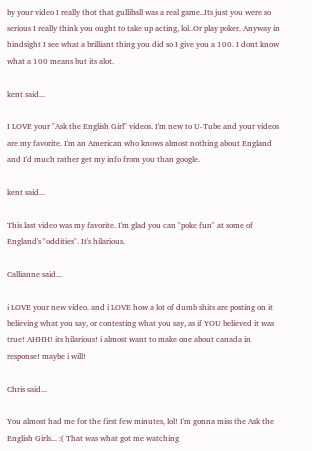by your video I really thot that gulliball was a real game..Its just you were so serious I really think you ought to take up acting, lol..Or play poker. Anyway in hindsight I see what a brilliant thing you did so I give you a 100. I dont know what a 100 means but its alot.

kent said...

I LOVE your "Ask the English Girl" videos. I'm new to U-Tube and your videos are my favorite. I'm an American who knows almost nothing about England and I'd much rather get my info from you than google.

kent said...

This last video was my favorite. I'm glad you can "poke fun" at some of England's "oddities". It's hilarious.

Callianne said...

i LOVE your new video. and i LOVE how a lot of dumb shits are posting on it believing what you say, or contesting what you say, as if YOU believed it was true! AHHH! its hilarious! i almost want to make one about canada in response! maybe i will!

Chris said...

You almost had me for the first few minutes, lol! I'm gonna miss the Ask the English Girls... :( That was what got me watching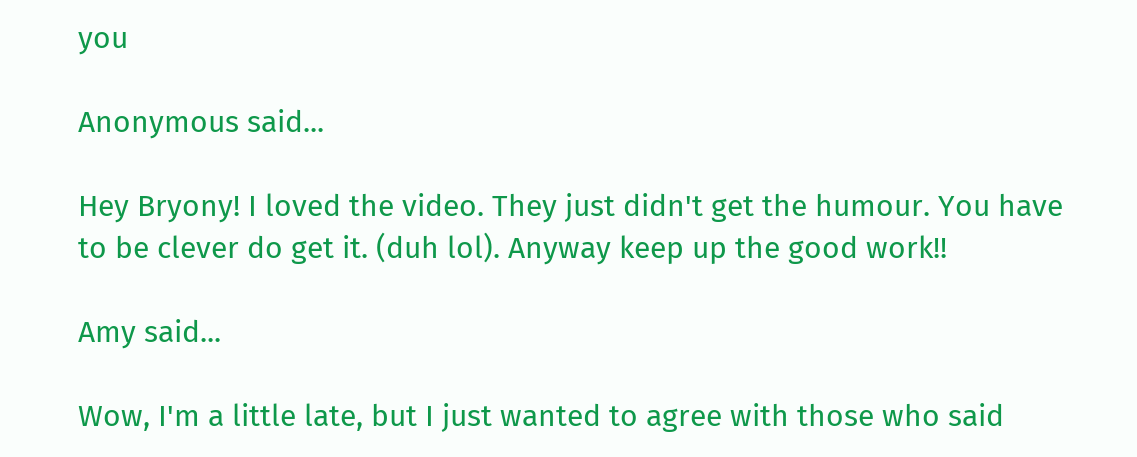you

Anonymous said...

Hey Bryony! I loved the video. They just didn't get the humour. You have to be clever do get it. (duh lol). Anyway keep up the good work!!

Amy said...

Wow, I'm a little late, but I just wanted to agree with those who said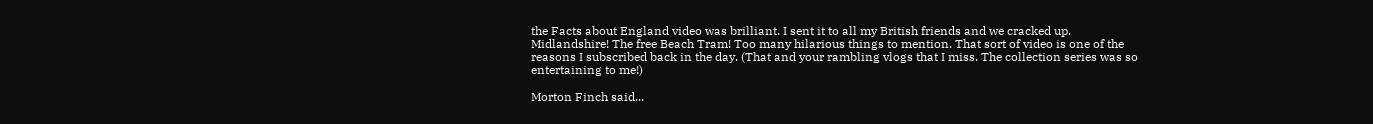the Facts about England video was brilliant. I sent it to all my British friends and we cracked up. Midlandshire! The free Beach Tram! Too many hilarious things to mention. That sort of video is one of the reasons I subscribed back in the day. (That and your rambling vlogs that I miss. The collection series was so entertaining to me!)

Morton Finch said...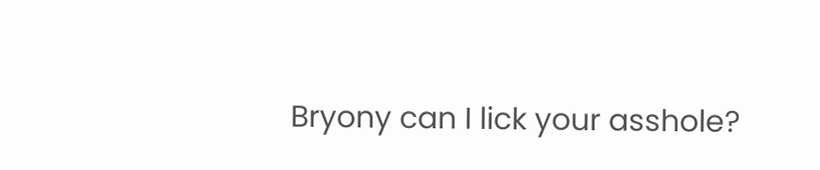Bryony can I lick your asshole?